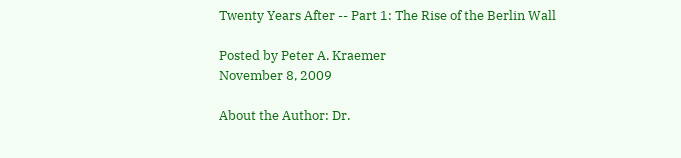Twenty Years After -- Part 1: The Rise of the Berlin Wall

Posted by Peter A. Kraemer
November 8, 2009

About the Author: Dr.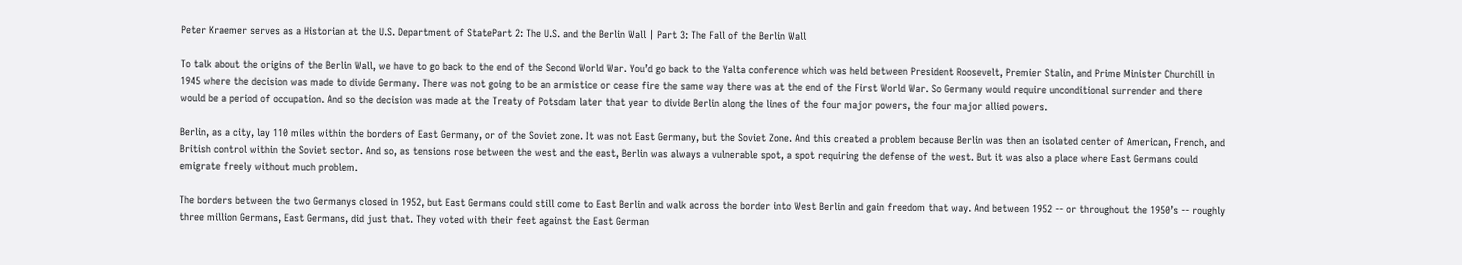Peter Kraemer serves as a Historian at the U.S. Department of StatePart 2: The U.S. and the Berlin Wall | Part 3: The Fall of the Berlin Wall

To talk about the origins of the Berlin Wall, we have to go back to the end of the Second World War. You’d go back to the Yalta conference which was held between President Roosevelt, Premier Stalin, and Prime Minister Churchill in 1945 where the decision was made to divide Germany. There was not going to be an armistice or cease fire the same way there was at the end of the First World War. So Germany would require unconditional surrender and there would be a period of occupation. And so the decision was made at the Treaty of Potsdam later that year to divide Berlin along the lines of the four major powers, the four major allied powers.

Berlin, as a city, lay 110 miles within the borders of East Germany, or of the Soviet zone. It was not East Germany, but the Soviet Zone. And this created a problem because Berlin was then an isolated center of American, French, and British control within the Soviet sector. And so, as tensions rose between the west and the east, Berlin was always a vulnerable spot, a spot requiring the defense of the west. But it was also a place where East Germans could emigrate freely without much problem.

The borders between the two Germanys closed in 1952, but East Germans could still come to East Berlin and walk across the border into West Berlin and gain freedom that way. And between 1952 -- or throughout the 1950’s -- roughly three million Germans, East Germans, did just that. They voted with their feet against the East German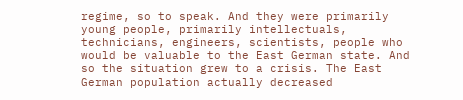regime, so to speak. And they were primarily young people, primarily intellectuals, technicians, engineers, scientists, people who would be valuable to the East German state. And so the situation grew to a crisis. The East German population actually decreased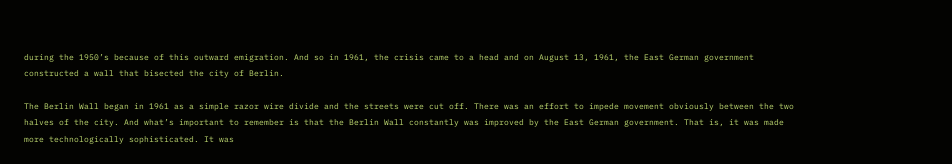during the 1950’s because of this outward emigration. And so in 1961, the crisis came to a head and on August 13, 1961, the East German government constructed a wall that bisected the city of Berlin.

The Berlin Wall began in 1961 as a simple razor wire divide and the streets were cut off. There was an effort to impede movement obviously between the two halves of the city. And what’s important to remember is that the Berlin Wall constantly was improved by the East German government. That is, it was made more technologically sophisticated. It was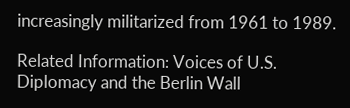increasingly militarized from 1961 to 1989.

Related Information: Voices of U.S. Diplomacy and the Berlin Wall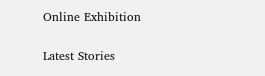Online Exhibition


Latest Stories